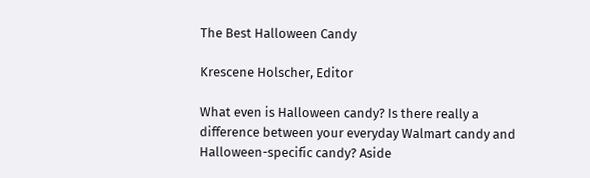The Best Halloween Candy

Krescene Holscher, Editor

What even is Halloween candy? Is there really a difference between your everyday Walmart candy and Halloween-specific candy? Aside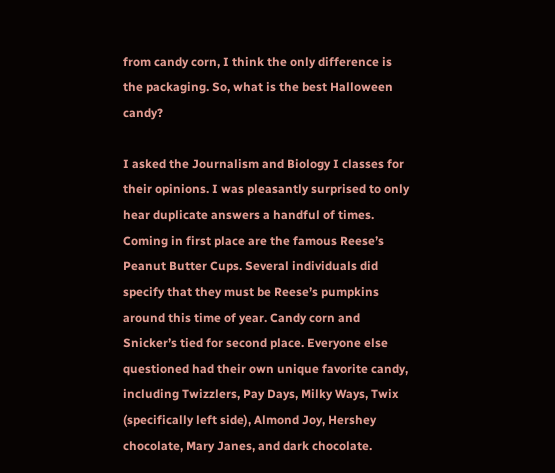from candy corn, I think the only difference is the packaging. So, what is the best Halloween candy?

I asked the Journalism and Biology I classes for their opinions. I was pleasantly surprised to only hear duplicate answers a handful of times. Coming in first place are the famous Reese’s Peanut Butter Cups. Several individuals did specify that they must be Reese’s pumpkins around this time of year. Candy corn and Snicker’s tied for second place. Everyone else questioned had their own unique favorite candy, including Twizzlers, Pay Days, Milky Ways, Twix (specifically left side), Almond Joy, Hershey chocolate, Mary Janes, and dark chocolate.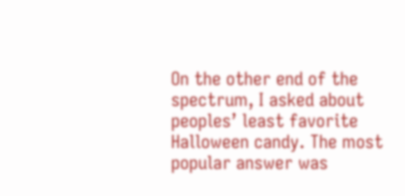On the other end of the spectrum, I asked about peoples’ least favorite Halloween candy. The most popular answer was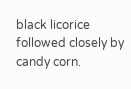black licorice followed closely by candy corn.